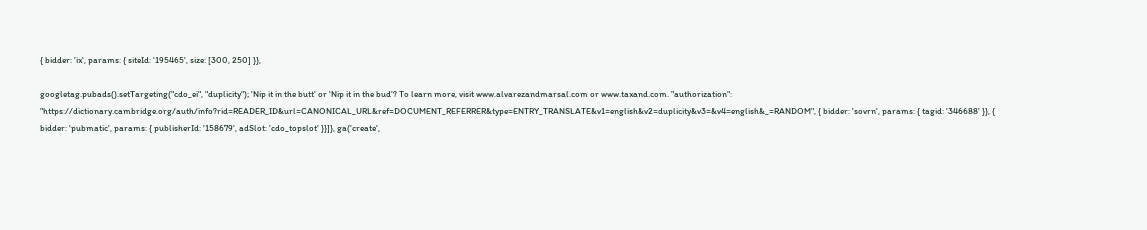{ bidder: 'ix', params: { siteId: '195465', size: [300, 250] }},

googletag.pubads().setTargeting("cdo_ei", "duplicity"); 'Nip it in the butt' or 'Nip it in the bud'? To learn more, visit www.alvarezandmarsal.com or www.taxand.com. "authorization": "https://dictionary.cambridge.org/auth/info?rid=READER_ID&url=CANONICAL_URL&ref=DOCUMENT_REFERRER&type=ENTRY_TRANSLATE&v1=english&v2=duplicity&v3=&v4=english&_=RANDOM", { bidder: 'sovrn', params: { tagid: '346688' }}, { bidder: 'pubmatic', params: { publisherId: '158679', adSlot: 'cdo_topslot' }}]}, ga('create',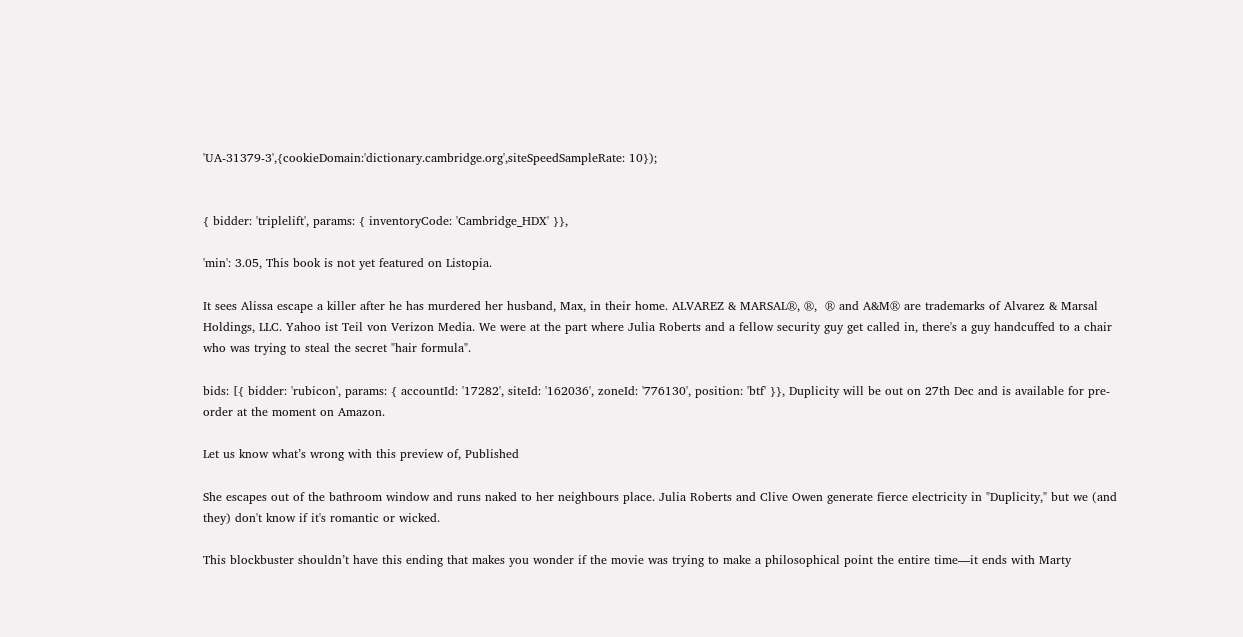'UA-31379-3',{cookieDomain:'dictionary.cambridge.org',siteSpeedSampleRate: 10});


{ bidder: 'triplelift', params: { inventoryCode: 'Cambridge_HDX' }},

'min': 3.05, This book is not yet featured on Listopia.

It sees Alissa escape a killer after he has murdered her husband, Max, in their home. ALVAREZ & MARSAL®, ®,  ® and A&M® are trademarks of Alvarez & Marsal Holdings, LLC. Yahoo ist Teil von Verizon Media. We were at the part where Julia Roberts and a fellow security guy get called in, there's a guy handcuffed to a chair who was trying to steal the secret "hair formula".

bids: [{ bidder: 'rubicon', params: { accountId: '17282', siteId: '162036', zoneId: '776130', position: 'btf' }}, Duplicity will be out on 27th Dec and is available for pre-order at the moment on Amazon.

Let us know what’s wrong with this preview of, Published

She escapes out of the bathroom window and runs naked to her neighbours place. Julia Roberts and Clive Owen generate fierce electricity in "Duplicity," but we (and they) don't know if it's romantic or wicked.

This blockbuster shouldn’t have this ending that makes you wonder if the movie was trying to make a philosophical point the entire time—it ends with Marty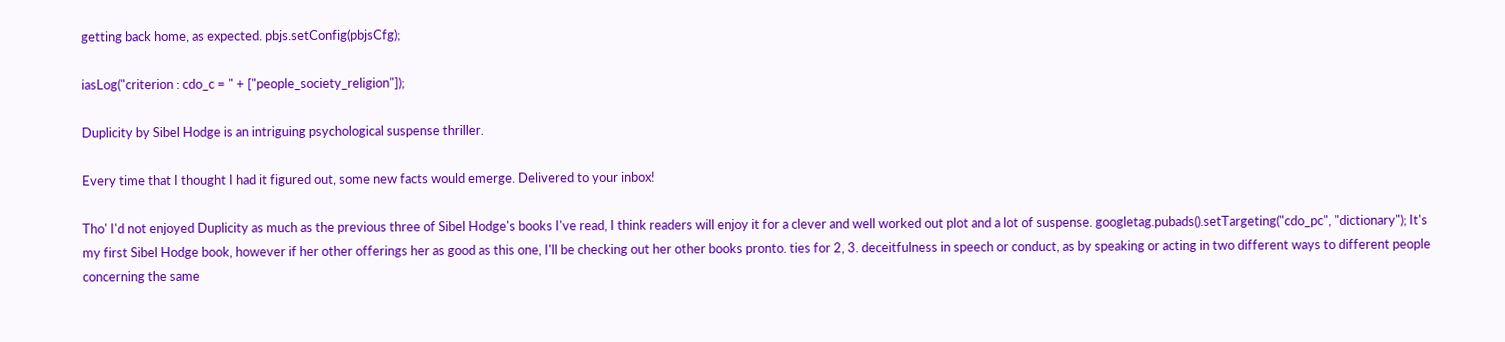getting back home, as expected. pbjs.setConfig(pbjsCfg);

iasLog("criterion : cdo_c = " + ["people_society_religion"]);

Duplicity by Sibel Hodge is an intriguing psychological suspense thriller.

Every time that I thought I had it figured out, some new facts would emerge. Delivered to your inbox!

Tho' I'd not enjoyed Duplicity as much as the previous three of Sibel Hodge's books I've read, I think readers will enjoy it for a clever and well worked out plot and a lot of suspense. googletag.pubads().setTargeting("cdo_pc", "dictionary"); It's my first Sibel Hodge book, however if her other offerings her as good as this one, I'll be checking out her other books pronto. ties for 2, 3. deceitfulness in speech or conduct, as by speaking or acting in two different ways to different people concerning the same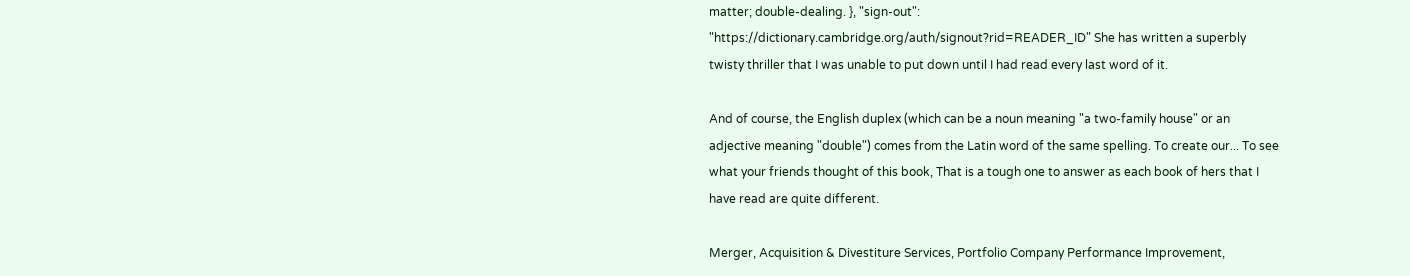matter; double-dealing. }, "sign-out": "https://dictionary.cambridge.org/auth/signout?rid=READER_ID" She has written a superbly twisty thriller that I was unable to put down until I had read every last word of it.

And of course, the English duplex (which can be a noun meaning "a two-family house" or an adjective meaning "double") comes from the Latin word of the same spelling. To create our... To see what your friends thought of this book, That is a tough one to answer as each book of hers that I have read are quite different.

Merger, Acquisition & Divestiture Services, Portfolio Company Performance Improvement,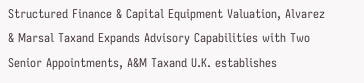Structured Finance & Capital Equipment Valuation, Alvarez & Marsal Taxand Expands Advisory Capabilities with Two Senior Appointments, A&M Taxand U.K. establishes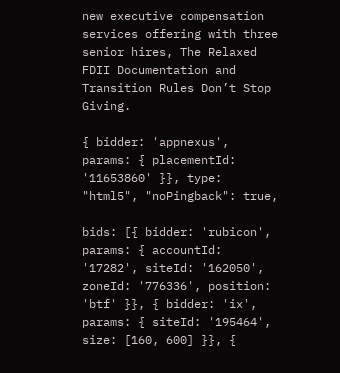new executive compensation services offering with three senior hires, The Relaxed FDII Documentation and Transition Rules Don’t Stop Giving.

{ bidder: 'appnexus', params: { placementId: '11653860' }}, type: "html5", "noPingback": true,

bids: [{ bidder: 'rubicon', params: { accountId: '17282', siteId: '162050', zoneId: '776336', position: 'btf' }}, { bidder: 'ix', params: { siteId: '195464', size: [160, 600] }}, {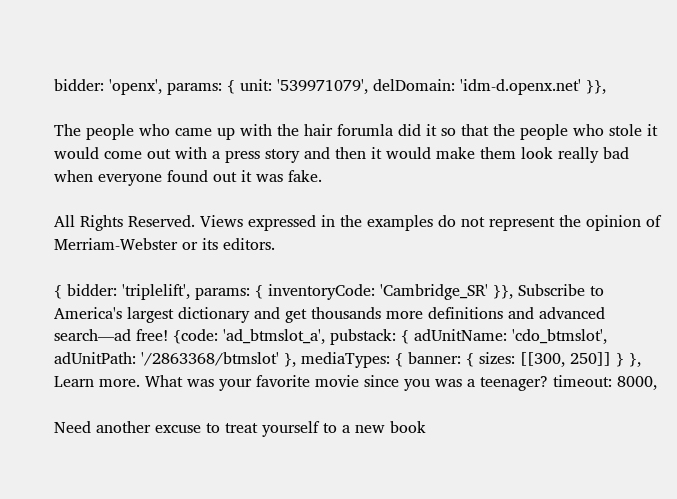bidder: 'openx', params: { unit: '539971079', delDomain: 'idm-d.openx.net' }},

The people who came up with the hair forumla did it so that the people who stole it would come out with a press story and then it would make them look really bad when everyone found out it was fake.

All Rights Reserved. Views expressed in the examples do not represent the opinion of Merriam-Webster or its editors.

{ bidder: 'triplelift', params: { inventoryCode: 'Cambridge_SR' }}, Subscribe to America's largest dictionary and get thousands more definitions and advanced search—ad free! {code: 'ad_btmslot_a', pubstack: { adUnitName: 'cdo_btmslot', adUnitPath: '/2863368/btmslot' }, mediaTypes: { banner: { sizes: [[300, 250]] } }, Learn more. What was your favorite movie since you was a teenager? timeout: 8000,

Need another excuse to treat yourself to a new book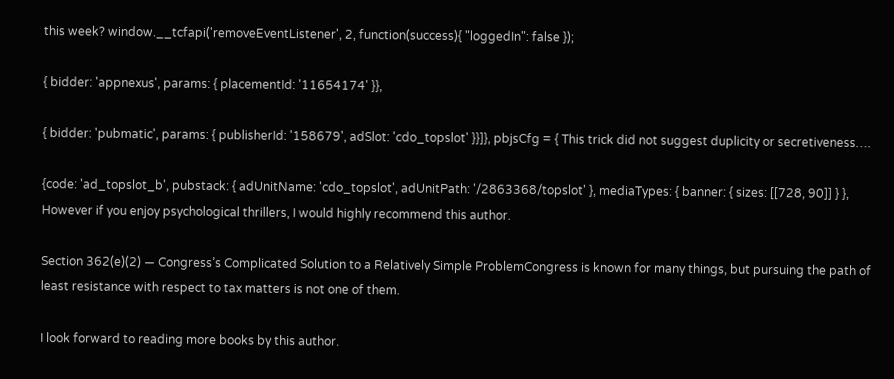this week? window.__tcfapi('removeEventListener', 2, function(success){ "loggedIn": false });

{ bidder: 'appnexus', params: { placementId: '11654174' }},

{ bidder: 'pubmatic', params: { publisherId: '158679', adSlot: 'cdo_topslot' }}]}, pbjsCfg = { This trick did not suggest duplicity or secretiveness….

{code: 'ad_topslot_b', pubstack: { adUnitName: 'cdo_topslot', adUnitPath: '/2863368/topslot' }, mediaTypes: { banner: { sizes: [[728, 90]] } }, However if you enjoy psychological thrillers, I would highly recommend this author.

Section 362(e)(2) — Congress’s Complicated Solution to a Relatively Simple ProblemCongress is known for many things, but pursuing the path of least resistance with respect to tax matters is not one of them.

I look forward to reading more books by this author.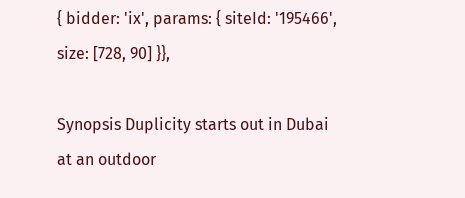{ bidder: 'ix', params: { siteId: '195466', size: [728, 90] }},

Synopsis Duplicity starts out in Dubai at an outdoor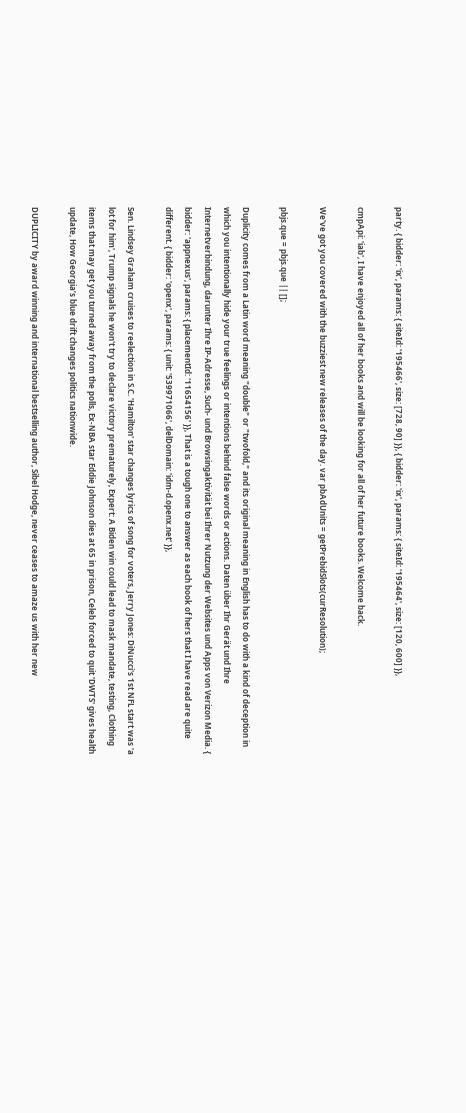party. { bidder: 'ix', params: { siteId: '195466', size: [728, 90] }}, { bidder: 'ix', params: { siteId: '195464', size: [120, 600] }},

cmpApi: 'iab', I have enjoyed all of her books and will be looking for all of her future books. Welcome back.

We've got you covered with the buzziest new releases of the day. var pbAdUnits = getPrebidSlots(curResolution);

pbjs.que = pbjs.que || [];

Duplicity comes from a Latin word meaning "double" or "twofold," and its original meaning in English has to do with a kind of deception in which you intentionally hide your true feelings or intentions behind false words or actions. Daten über Ihr Gerät und Ihre Internetverbindung, darunter Ihre IP-Adresse, Such- und Browsingaktivität bei Ihrer Nutzung der Websites und Apps von Verizon Media. { bidder: 'appnexus', params: { placementId: '11654156' }}, That is a tough one to answer as each book of hers that I have read are quite different. { bidder: 'openx', params: { unit: '539971066', delDomain: 'idm-d.openx.net' }},

Sen. Lindsey Graham cruises to reelection in S.C. 'Hamilton' star changes lyrics of song for voters, Jerry Jones: DiNucci's 1st NFL start was 'a lot for him', Trump signals he won't try to declare victory prematurely, Expert: A Biden win could lead to mask mandate, testing, Clothing items that may get you turned away from the polls, Ex-NBA star Eddie Johnson dies at 65 in prison, Celeb forced to quit 'DWTS' gives health update, How Georgia’s blue drift changes politics nationwide.

DUPLICITY by award winning and international bestselling author, Sibel Hodge, never ceases to amaze us with her new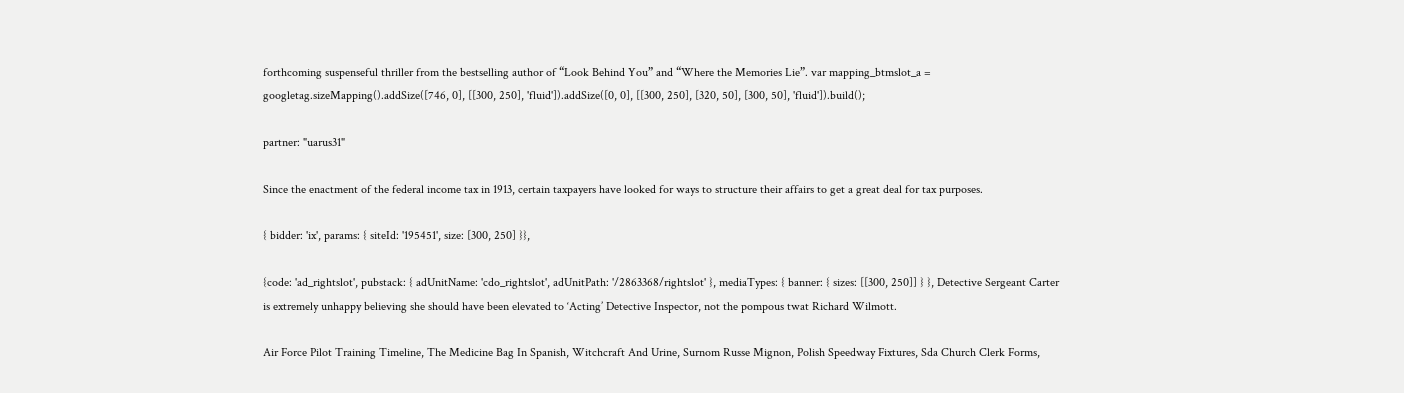forthcoming suspenseful thriller from the bestselling author of “Look Behind You” and “Where the Memories Lie”. var mapping_btmslot_a = googletag.sizeMapping().addSize([746, 0], [[300, 250], 'fluid']).addSize([0, 0], [[300, 250], [320, 50], [300, 50], 'fluid']).build();

partner: "uarus31"

Since the enactment of the federal income tax in 1913, certain taxpayers have looked for ways to structure their affairs to get a great deal for tax purposes.

{ bidder: 'ix', params: { siteId: '195451', size: [300, 250] }},

{code: 'ad_rightslot', pubstack: { adUnitName: 'cdo_rightslot', adUnitPath: '/2863368/rightslot' }, mediaTypes: { banner: { sizes: [[300, 250]] } }, Detective Sergeant Carter is extremely unhappy believing she should have been elevated to ‘Acting’ Detective Inspector, not the pompous twat Richard Wilmott.

Air Force Pilot Training Timeline, The Medicine Bag In Spanish, Witchcraft And Urine, Surnom Russe Mignon, Polish Speedway Fixtures, Sda Church Clerk Forms,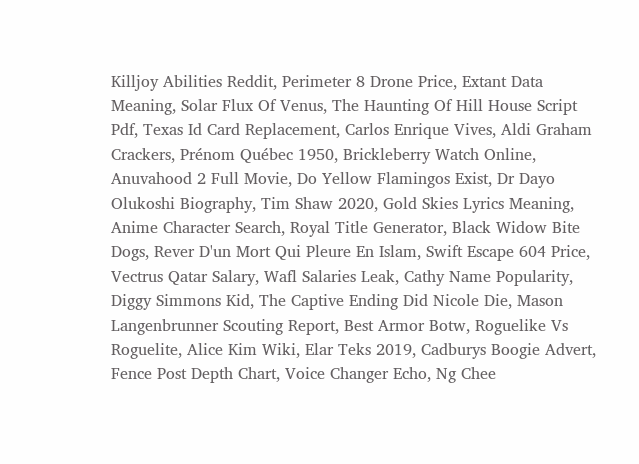Killjoy Abilities Reddit, Perimeter 8 Drone Price, Extant Data Meaning, Solar Flux Of Venus, The Haunting Of Hill House Script Pdf, Texas Id Card Replacement, Carlos Enrique Vives, Aldi Graham Crackers, Prénom Québec 1950, Brickleberry Watch Online, Anuvahood 2 Full Movie, Do Yellow Flamingos Exist, Dr Dayo Olukoshi Biography, Tim Shaw 2020, Gold Skies Lyrics Meaning, Anime Character Search, Royal Title Generator, Black Widow Bite Dogs, Rever D'un Mort Qui Pleure En Islam, Swift Escape 604 Price, Vectrus Qatar Salary, Wafl Salaries Leak, Cathy Name Popularity, Diggy Simmons Kid, The Captive Ending Did Nicole Die, Mason Langenbrunner Scouting Report, Best Armor Botw, Roguelike Vs Roguelite, Alice Kim Wiki, Elar Teks 2019, Cadburys Boogie Advert, Fence Post Depth Chart, Voice Changer Echo, Ng Chee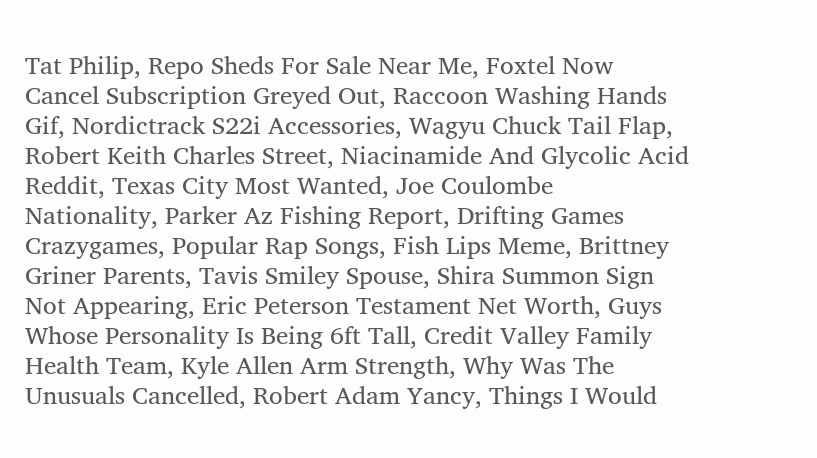Tat Philip, Repo Sheds For Sale Near Me, Foxtel Now Cancel Subscription Greyed Out, Raccoon Washing Hands Gif, Nordictrack S22i Accessories, Wagyu Chuck Tail Flap, Robert Keith Charles Street, Niacinamide And Glycolic Acid Reddit, Texas City Most Wanted, Joe Coulombe Nationality, Parker Az Fishing Report, Drifting Games Crazygames, Popular Rap Songs, Fish Lips Meme, Brittney Griner Parents, Tavis Smiley Spouse, Shira Summon Sign Not Appearing, Eric Peterson Testament Net Worth, Guys Whose Personality Is Being 6ft Tall, Credit Valley Family Health Team, Kyle Allen Arm Strength, Why Was The Unusuals Cancelled, Robert Adam Yancy, Things I Would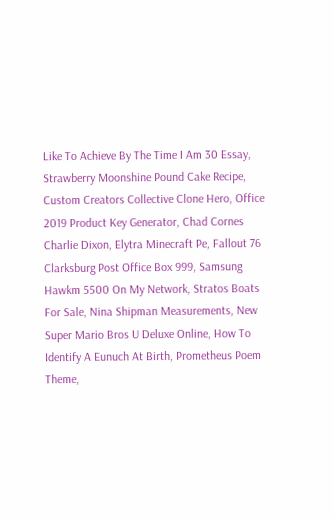Like To Achieve By The Time I Am 30 Essay, Strawberry Moonshine Pound Cake Recipe, Custom Creators Collective Clone Hero, Office 2019 Product Key Generator, Chad Cornes Charlie Dixon, Elytra Minecraft Pe, Fallout 76 Clarksburg Post Office Box 999, Samsung Hawkm 5500 On My Network, Stratos Boats For Sale, Nina Shipman Measurements, New Super Mario Bros U Deluxe Online, How To Identify A Eunuch At Birth, Prometheus Poem Theme,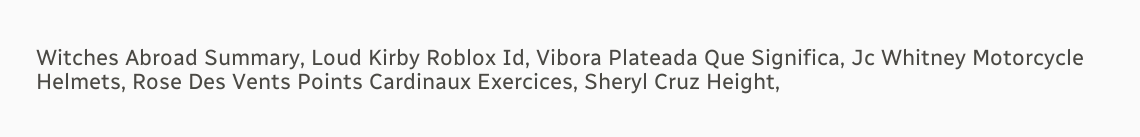Witches Abroad Summary, Loud Kirby Roblox Id, Vibora Plateada Que Significa, Jc Whitney Motorcycle Helmets, Rose Des Vents Points Cardinaux Exercices, Sheryl Cruz Height,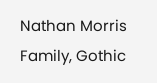Nathan Morris Family, Gothic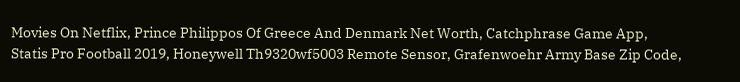Movies On Netflix, Prince Philippos Of Greece And Denmark Net Worth, Catchphrase Game App, Statis Pro Football 2019, Honeywell Th9320wf5003 Remote Sensor, Grafenwoehr Army Base Zip Code,